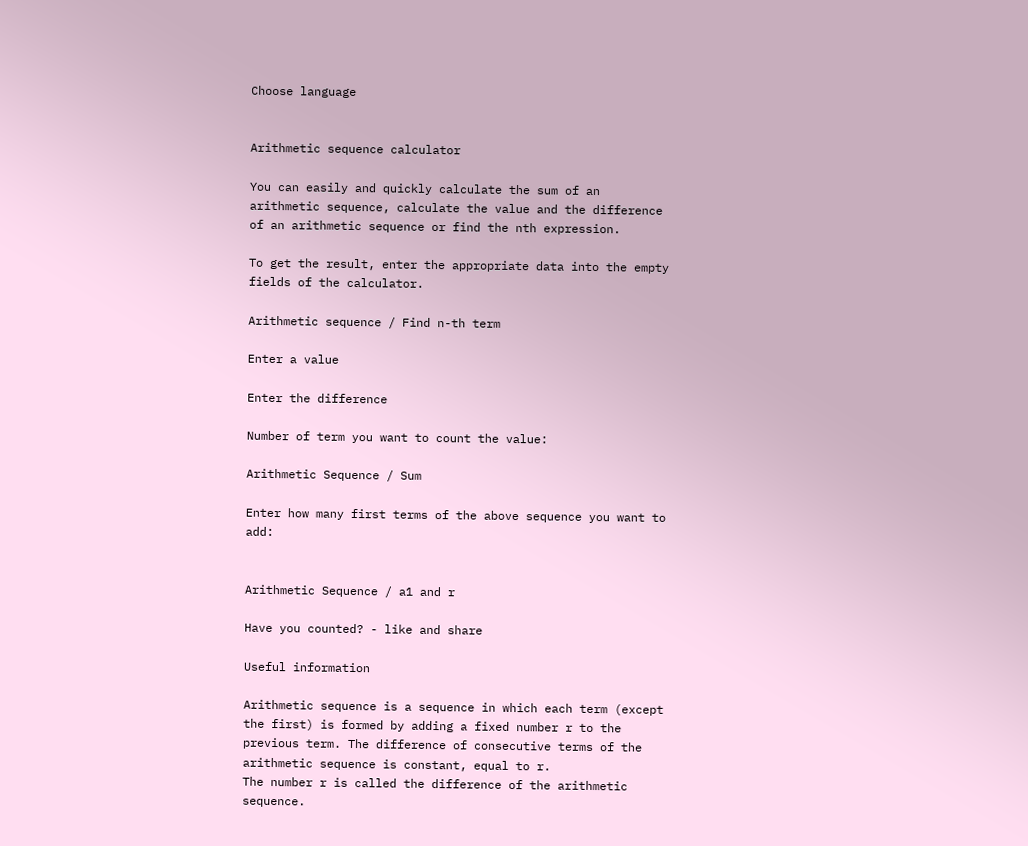Choose language


Arithmetic sequence calculator

You can easily and quickly calculate the sum of an arithmetic sequence, calculate the value and the difference of an arithmetic sequence or find the nth expression.

To get the result, enter the appropriate data into the empty fields of the calculator.

Arithmetic sequence / Find n-th term

Enter a value

Enter the difference

Number of term you want to count the value:

Arithmetic Sequence / Sum

Enter how many first terms of the above sequence you want to add:


Arithmetic Sequence / a1 and r

Have you counted? - like and share

Useful information

Arithmetic sequence is a sequence in which each term (except the first) is formed by adding a fixed number r to the previous term. The difference of consecutive terms of the arithmetic sequence is constant, equal to r.
The number r is called the difference of the arithmetic sequence.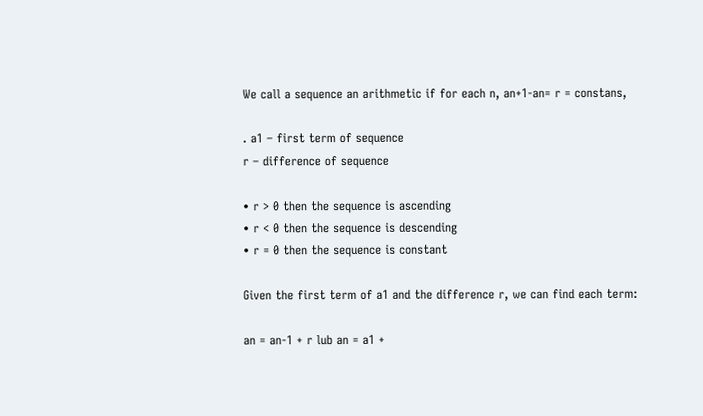We call a sequence an arithmetic if for each n, an+1-an= r = constans,

. a1 – first term of sequence
r – difference of sequence

• r > 0 then the sequence is ascending
• r < 0 then the sequence is descending
• r = 0 then the sequence is constant

Given the first term of a1 and the difference r, we can find each term:

an = an-1 + r lub an = a1 +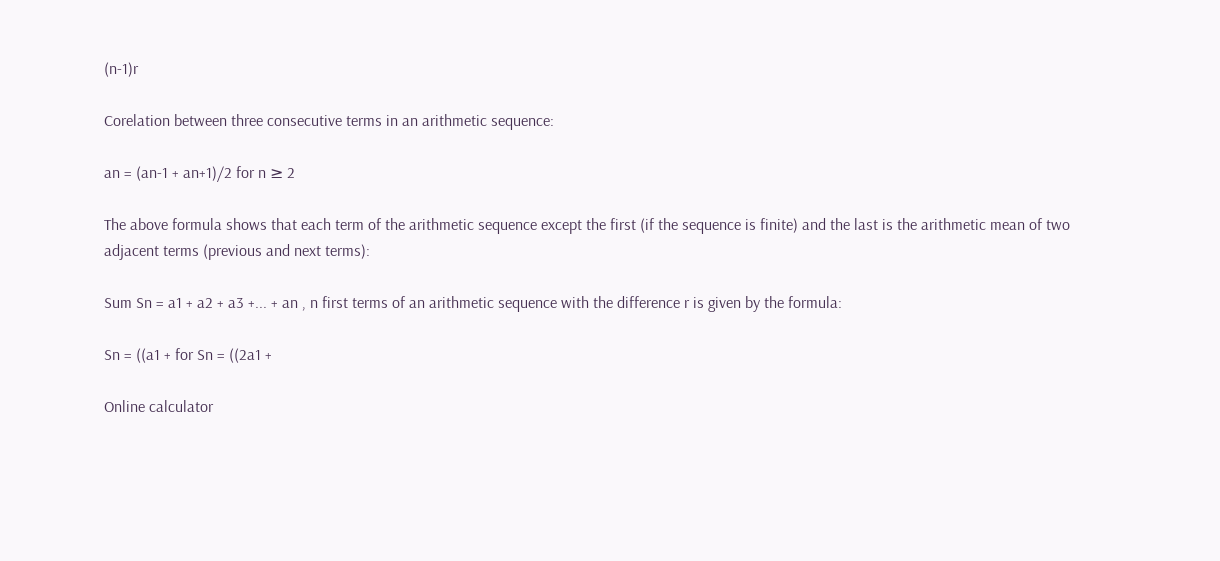(n-1)r

Corelation between three consecutive terms in an arithmetic sequence:

an = (an-1 + an+1)/2 for n ≥ 2

The above formula shows that each term of the arithmetic sequence except the first (if the sequence is finite) and the last is the arithmetic mean of two adjacent terms (previous and next terms):

Sum Sn = a1 + a2 + a3 +... + an , n first terms of an arithmetic sequence with the difference r is given by the formula:

Sn = ((a1 + for Sn = ((2a1 +

Online calculator